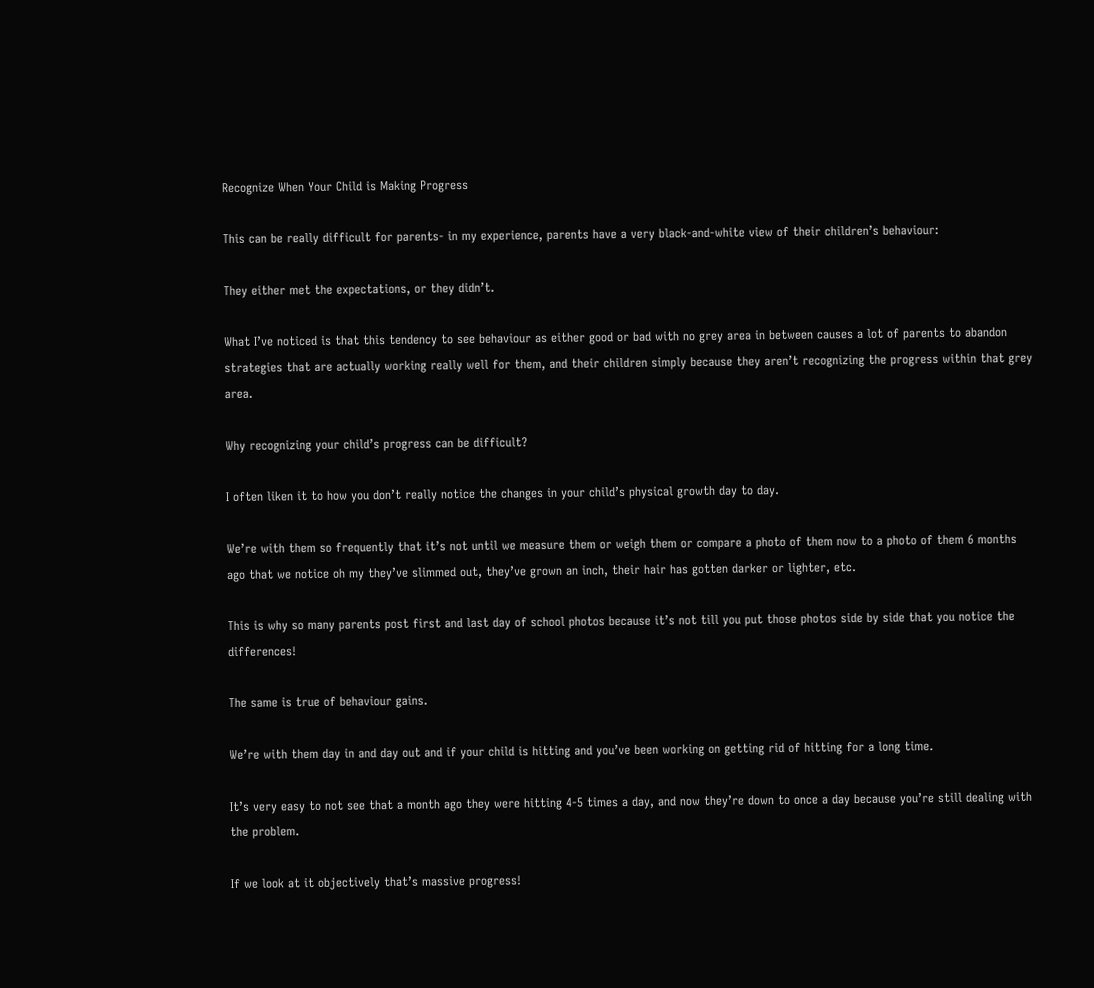Recognize When Your Child is Making Progress

This can be really difficult for parents- in my experience, parents have a very black-and-white view of their children’s behaviour:

They either met the expectations, or they didn’t.

What I’ve noticed is that this tendency to see behaviour as either good or bad with no grey area in between causes a lot of parents to abandon strategies that are actually working really well for them, and their children simply because they aren’t recognizing the progress within that grey area.

Why recognizing your child’s progress can be difficult?

I often liken it to how you don’t really notice the changes in your child’s physical growth day to day.

We’re with them so frequently that it’s not until we measure them or weigh them or compare a photo of them now to a photo of them 6 months ago that we notice oh my they’ve slimmed out, they’ve grown an inch, their hair has gotten darker or lighter, etc.

This is why so many parents post first and last day of school photos because it’s not till you put those photos side by side that you notice the differences!

The same is true of behaviour gains.

We’re with them day in and day out and if your child is hitting and you’ve been working on getting rid of hitting for a long time.

It’s very easy to not see that a month ago they were hitting 4-5 times a day, and now they’re down to once a day because you’re still dealing with the problem.

If we look at it objectively that’s massive progress!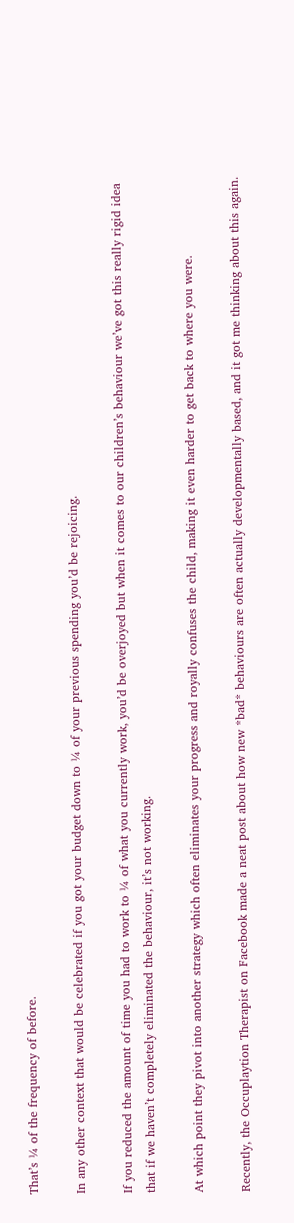That’s ¼ of the frequency of before.

In any other context that would be celebrated if you got your budget down to ¼ of your previous spending you’d be rejoicing.

If you reduced the amount of time you had to work to ¼ of what you currently work, you’d be overjoyed but when it comes to our children’s behaviour we’ve got this really rigid idea that if we haven’t completely eliminated the behaviour, it’s not working.

At which point they pivot into another strategy which often eliminates your progress and royally confuses the child, making it even harder to get back to where you were.

Recently, the Occuplaytion Therapist on Facebook made a neat post about how new *bad* behaviours are often actually developmentally based, and it got me thinking about this again.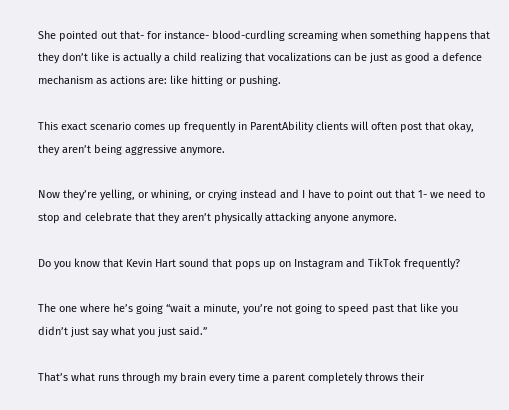She pointed out that- for instance- blood-curdling screaming when something happens that they don’t like is actually a child realizing that vocalizations can be just as good a defence mechanism as actions are: like hitting or pushing.

This exact scenario comes up frequently in ParentAbility clients will often post that okay, they aren’t being aggressive anymore.

Now they’re yelling, or whining, or crying instead and I have to point out that 1- we need to stop and celebrate that they aren’t physically attacking anyone anymore.

Do you know that Kevin Hart sound that pops up on Instagram and TikTok frequently?

The one where he’s going “wait a minute, you’re not going to speed past that like you didn’t just say what you just said.”

That’s what runs through my brain every time a parent completely throws their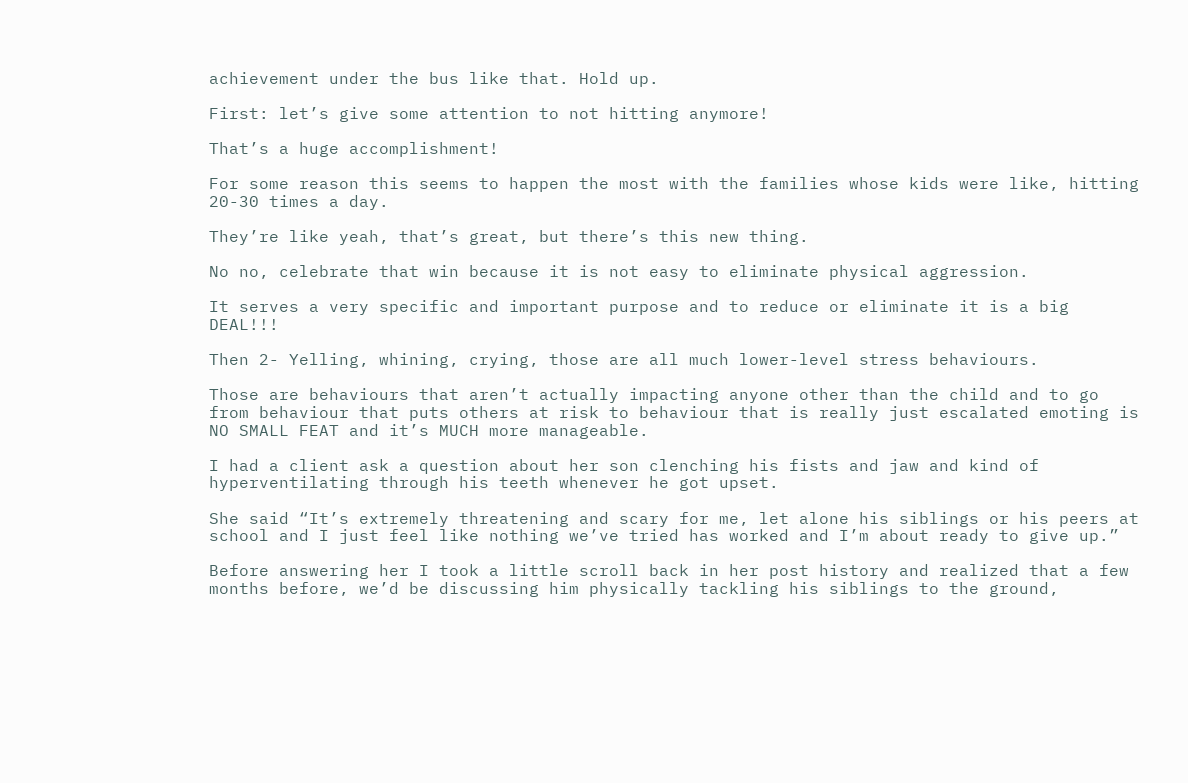achievement under the bus like that. Hold up.

First: let’s give some attention to not hitting anymore!

That’s a huge accomplishment!

For some reason this seems to happen the most with the families whose kids were like, hitting 20-30 times a day.

They’re like yeah, that’s great, but there’s this new thing.

No no, celebrate that win because it is not easy to eliminate physical aggression.

It serves a very specific and important purpose and to reduce or eliminate it is a big DEAL!!!

Then 2- Yelling, whining, crying, those are all much lower-level stress behaviours.

Those are behaviours that aren’t actually impacting anyone other than the child and to go from behaviour that puts others at risk to behaviour that is really just escalated emoting is NO SMALL FEAT and it’s MUCH more manageable.

I had a client ask a question about her son clenching his fists and jaw and kind of hyperventilating through his teeth whenever he got upset.

She said “It’s extremely threatening and scary for me, let alone his siblings or his peers at school and I just feel like nothing we’ve tried has worked and I’m about ready to give up.”

Before answering her I took a little scroll back in her post history and realized that a few months before, we’d be discussing him physically tackling his siblings to the ground,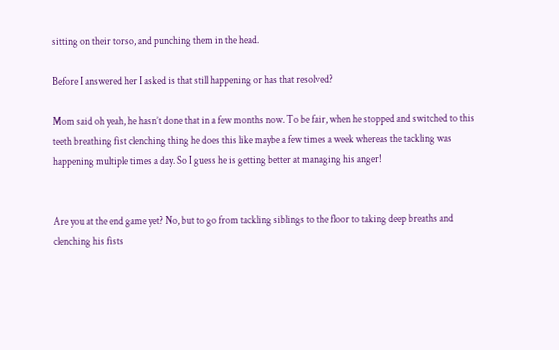sitting on their torso, and punching them in the head.

Before I answered her I asked is that still happening or has that resolved?

Mom said oh yeah, he hasn’t done that in a few months now. To be fair, when he stopped and switched to this teeth breathing fist clenching thing he does this like maybe a few times a week whereas the tackling was happening multiple times a day. So I guess he is getting better at managing his anger!


Are you at the end game yet? No, but to go from tackling siblings to the floor to taking deep breaths and clenching his fists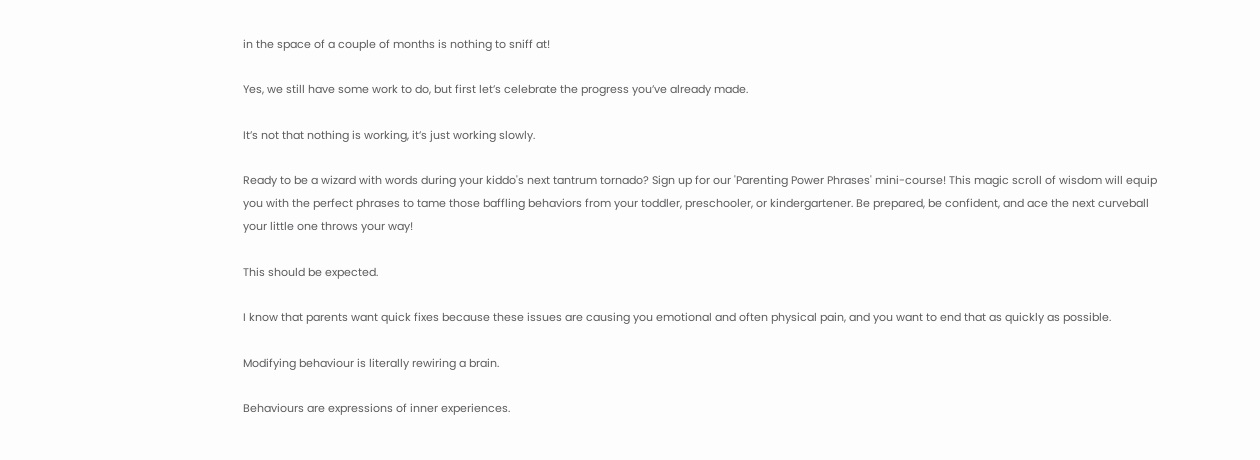in the space of a couple of months is nothing to sniff at!

Yes, we still have some work to do, but first let’s celebrate the progress you’ve already made.

It’s not that nothing is working, it’s just working slowly.

Ready to be a wizard with words during your kiddo's next tantrum tornado? Sign up for our 'Parenting Power Phrases' mini-course! This magic scroll of wisdom will equip you with the perfect phrases to tame those baffling behaviors from your toddler, preschooler, or kindergartener. Be prepared, be confident, and ace the next curveball your little one throws your way!

This should be expected.

I know that parents want quick fixes because these issues are causing you emotional and often physical pain, and you want to end that as quickly as possible.

Modifying behaviour is literally rewiring a brain.

Behaviours are expressions of inner experiences.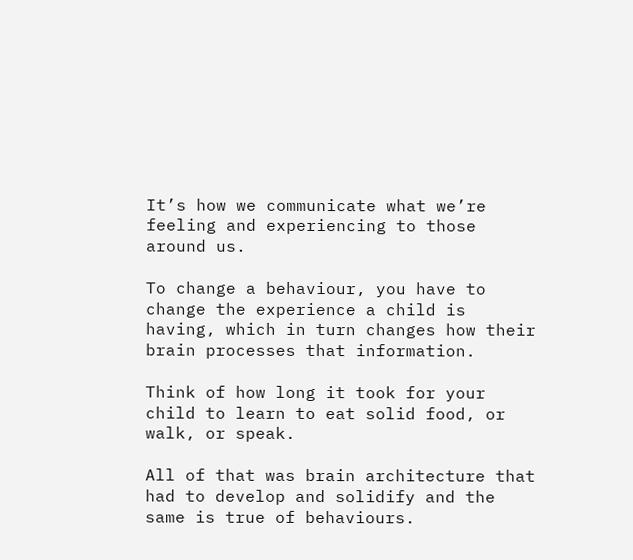It’s how we communicate what we’re feeling and experiencing to those around us.

To change a behaviour, you have to change the experience a child is having, which in turn changes how their brain processes that information.

Think of how long it took for your child to learn to eat solid food, or walk, or speak.

All of that was brain architecture that had to develop and solidify and the same is true of behaviours.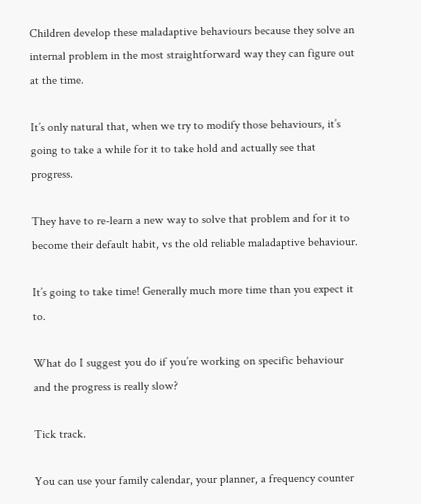Children develop these maladaptive behaviours because they solve an internal problem in the most straightforward way they can figure out at the time.

It’s only natural that, when we try to modify those behaviours, it’s going to take a while for it to take hold and actually see that progress.

They have to re-learn a new way to solve that problem and for it to become their default habit, vs the old reliable maladaptive behaviour.

It’s going to take time! Generally much more time than you expect it to.

What do I suggest you do if you’re working on specific behaviour and the progress is really slow?

Tick track.

You can use your family calendar, your planner, a frequency counter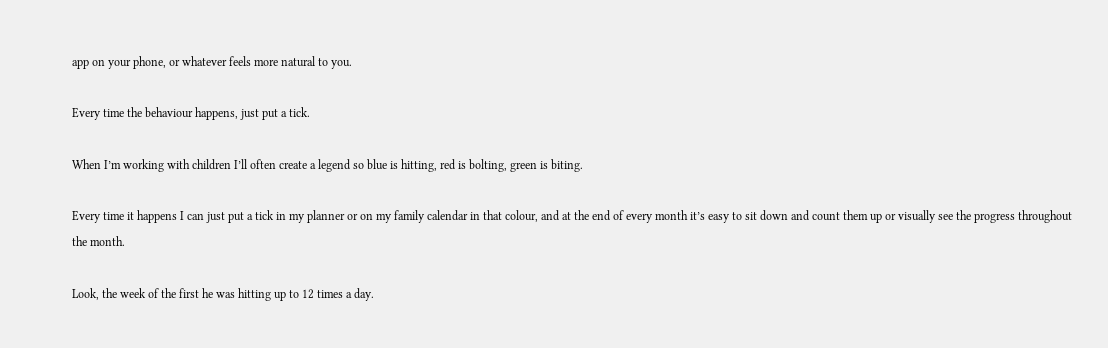app on your phone, or whatever feels more natural to you.

Every time the behaviour happens, just put a tick.

When I’m working with children I’ll often create a legend so blue is hitting, red is bolting, green is biting.

Every time it happens I can just put a tick in my planner or on my family calendar in that colour, and at the end of every month it’s easy to sit down and count them up or visually see the progress throughout the month.

Look, the week of the first he was hitting up to 12 times a day.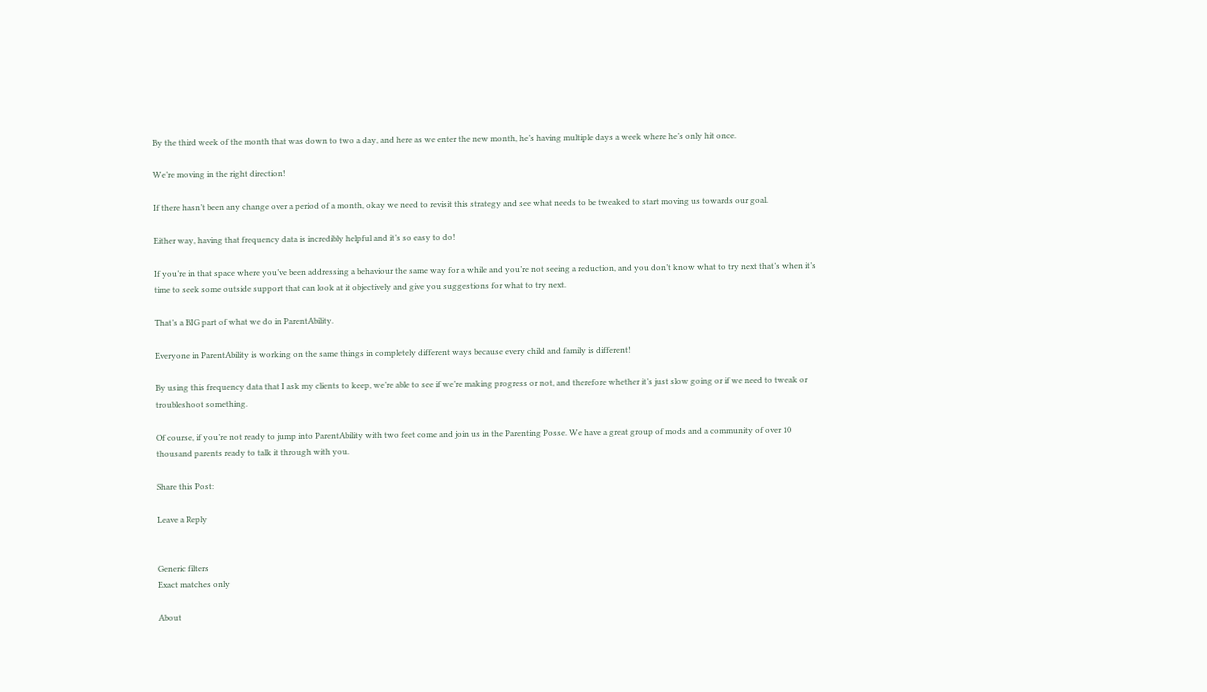By the third week of the month that was down to two a day, and here as we enter the new month, he’s having multiple days a week where he’s only hit once.

We’re moving in the right direction!

If there hasn’t been any change over a period of a month, okay we need to revisit this strategy and see what needs to be tweaked to start moving us towards our goal.

Either way, having that frequency data is incredibly helpful and it’s so easy to do!

If you’re in that space where you’ve been addressing a behaviour the same way for a while and you’re not seeing a reduction, and you don’t know what to try next that’s when it’s time to seek some outside support that can look at it objectively and give you suggestions for what to try next.

That’s a BIG part of what we do in ParentAbility.

Everyone in ParentAbility is working on the same things in completely different ways because every child and family is different!

By using this frequency data that I ask my clients to keep, we’re able to see if we’re making progress or not, and therefore whether it’s just slow going or if we need to tweak or troubleshoot something.

Of course, if you’re not ready to jump into ParentAbility with two feet come and join us in the Parenting Posse. We have a great group of mods and a community of over 10 thousand parents ready to talk it through with you.

Share this Post:

Leave a Reply


Generic filters
Exact matches only

About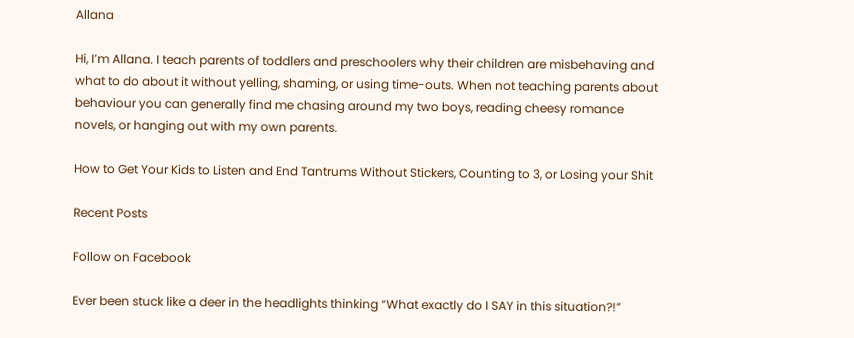Allana

Hi, I’m Allana. I teach parents of toddlers and preschoolers why their children are misbehaving and what to do about it without yelling, shaming, or using time-outs. When not teaching parents about behaviour you can generally find me chasing around my two boys, reading cheesy romance novels, or hanging out with my own parents.

How to Get Your Kids to Listen and End Tantrums Without Stickers, Counting to 3, or Losing your Shit

Recent Posts

Follow on Facebook

Ever been stuck like a deer in the headlights thinking “What exactly do I SAY in this situation?!”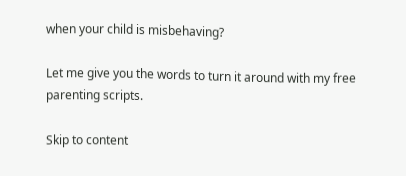when your child is misbehaving?

Let me give you the words to turn it around with my free parenting scripts.

Skip to content